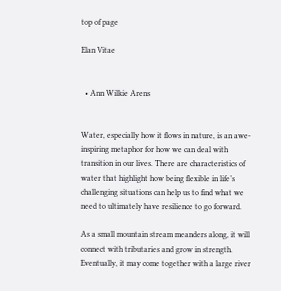top of page

Elan Vitae


  • Ann Wilkie Arens


Water, especially how it flows in nature, is an awe-inspiring metaphor for how we can deal with transition in our lives. There are characteristics of water that highlight how being flexible in life’s challenging situations can help us to find what we need to ultimately have resilience to go forward.

As a small mountain stream meanders along, it will connect with tributaries and grow in strength. Eventually, it may come together with a large river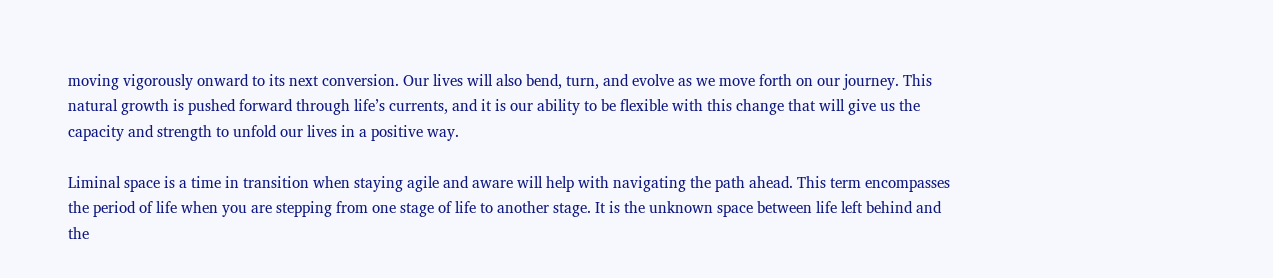moving vigorously onward to its next conversion. Our lives will also bend, turn, and evolve as we move forth on our journey. This natural growth is pushed forward through life’s currents, and it is our ability to be flexible with this change that will give us the capacity and strength to unfold our lives in a positive way.

Liminal space is a time in transition when staying agile and aware will help with navigating the path ahead. This term encompasses the period of life when you are stepping from one stage of life to another stage. It is the unknown space between life left behind and the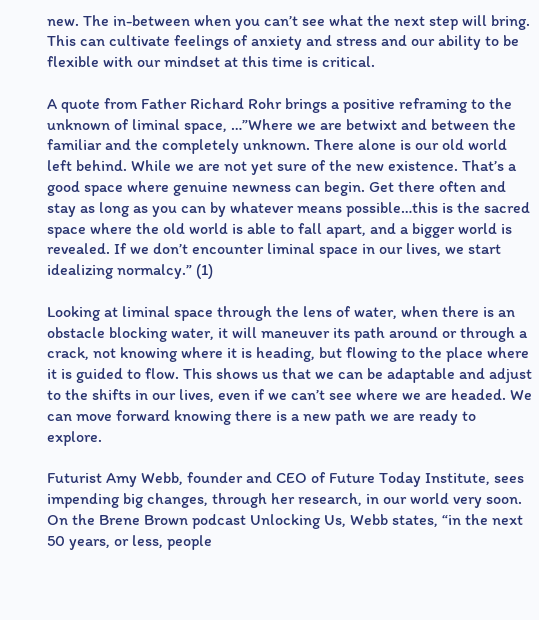new. The in-between when you can’t see what the next step will bring. This can cultivate feelings of anxiety and stress and our ability to be flexible with our mindset at this time is critical.

A quote from Father Richard Rohr brings a positive reframing to the unknown of liminal space, …”Where we are betwixt and between the familiar and the completely unknown. There alone is our old world left behind. While we are not yet sure of the new existence. That’s a good space where genuine newness can begin. Get there often and stay as long as you can by whatever means possible…this is the sacred space where the old world is able to fall apart, and a bigger world is revealed. If we don’t encounter liminal space in our lives, we start idealizing normalcy.” (1)

Looking at liminal space through the lens of water, when there is an obstacle blocking water, it will maneuver its path around or through a crack, not knowing where it is heading, but flowing to the place where it is guided to flow. This shows us that we can be adaptable and adjust to the shifts in our lives, even if we can’t see where we are headed. We can move forward knowing there is a new path we are ready to explore.

Futurist Amy Webb, founder and CEO of Future Today Institute, sees impending big changes, through her research, in our world very soon. On the Brene Brown podcast Unlocking Us, Webb states, “in the next 50 years, or less, people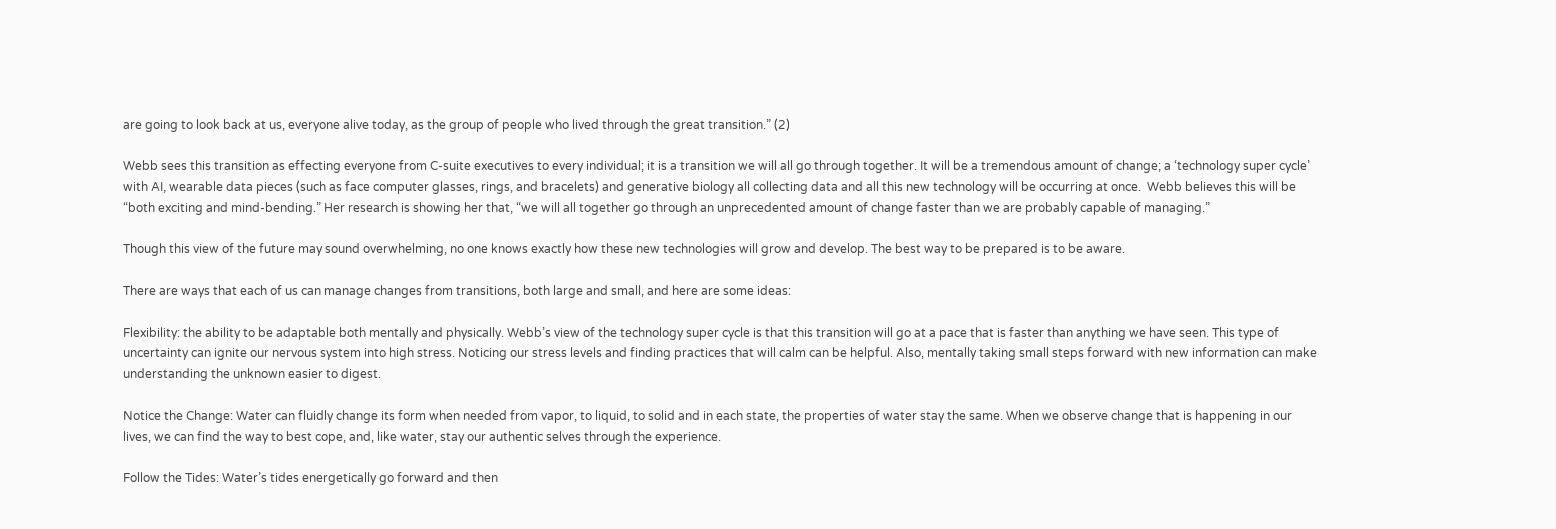are going to look back at us, everyone alive today, as the group of people who lived through the great transition.” (2)

Webb sees this transition as effecting everyone from C-suite executives to every individual; it is a transition we will all go through together. It will be a tremendous amount of change; a ‘technology super cycle’ with AI, wearable data pieces (such as face computer glasses, rings, and bracelets) and generative biology all collecting data and all this new technology will be occurring at once.  Webb believes this will be “both exciting and mind-bending.” Her research is showing her that, “we will all together go through an unprecedented amount of change faster than we are probably capable of managing.”

Though this view of the future may sound overwhelming, no one knows exactly how these new technologies will grow and develop. The best way to be prepared is to be aware.

There are ways that each of us can manage changes from transitions, both large and small, and here are some ideas:

Flexibility: the ability to be adaptable both mentally and physically. Webb’s view of the technology super cycle is that this transition will go at a pace that is faster than anything we have seen. This type of uncertainty can ignite our nervous system into high stress. Noticing our stress levels and finding practices that will calm can be helpful. Also, mentally taking small steps forward with new information can make understanding the unknown easier to digest.

Notice the Change: Water can fluidly change its form when needed from vapor, to liquid, to solid and in each state, the properties of water stay the same. When we observe change that is happening in our lives, we can find the way to best cope, and, like water, stay our authentic selves through the experience.

Follow the Tides: Water’s tides energetically go forward and then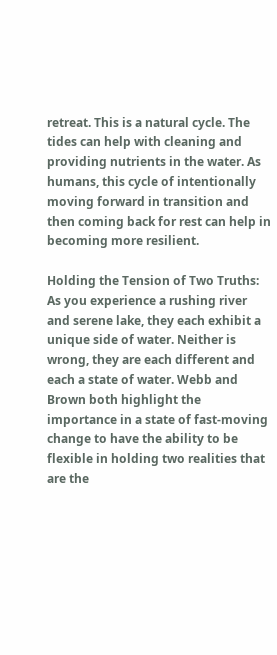retreat. This is a natural cycle. The tides can help with cleaning and providing nutrients in the water. As humans, this cycle of intentionally moving forward in transition and then coming back for rest can help in becoming more resilient.

Holding the Tension of Two Truths: As you experience a rushing river and serene lake, they each exhibit a unique side of water. Neither is wrong, they are each different and each a state of water. Webb and Brown both highlight the importance in a state of fast-moving change to have the ability to be flexible in holding two realities that are the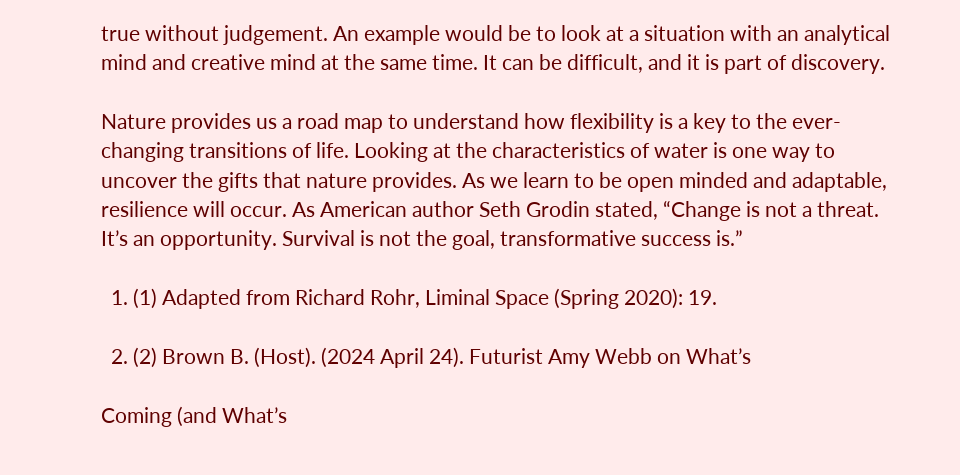true without judgement. An example would be to look at a situation with an analytical mind and creative mind at the same time. It can be difficult, and it is part of discovery.

Nature provides us a road map to understand how flexibility is a key to the ever-changing transitions of life. Looking at the characteristics of water is one way to uncover the gifts that nature provides. As we learn to be open minded and adaptable, resilience will occur. As American author Seth Grodin stated, “Change is not a threat. It’s an opportunity. Survival is not the goal, transformative success is.”

  1. (1) Adapted from Richard Rohr, Liminal Space (Spring 2020): 19.

  2. (2) Brown B. (Host). (2024 April 24). Futurist Amy Webb on What’s

Coming (and What’s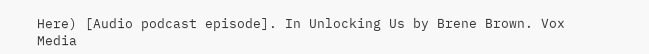Here) [Audio podcast episode]. In Unlocking Us by Brene Brown. Vox Media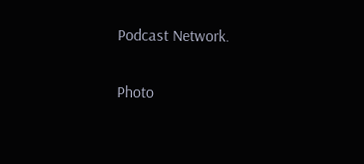Podcast Network.

Photo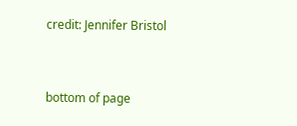credit: Jennifer Bristol


bottom of page